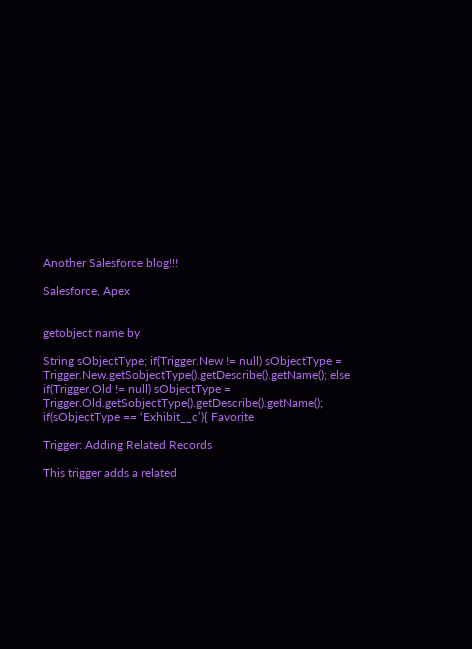Another Salesforce blog!!!

Salesforce, Apex


getobject name by

String sObjectType; if(Trigger.New != null) sObjectType = Trigger.New.getSobjectType().getDescribe().getName(); else if(Trigger.Old != null) sObjectType = Trigger.Old.getSobjectType().getDescribe().getName(); if(sObjectType == ‘Exhibit__c’){ Favorite

Trigger: Adding Related Records

This trigger adds a related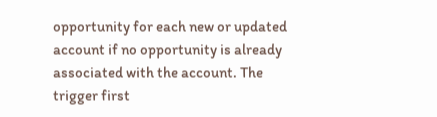opportunity for each new or updated account if no opportunity is already associated with the account. The trigger first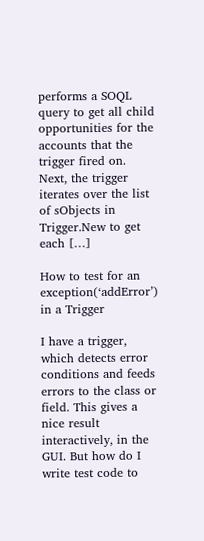performs a SOQL query to get all child opportunities for the accounts that the trigger fired on. Next, the trigger iterates over the list of sObjects in Trigger.New to get each […]

How to test for an exception(‘addError’) in a Trigger

I have a trigger, which detects error conditions and feeds errors to the class or field. This gives a nice result interactively, in the GUI. But how do I write test code to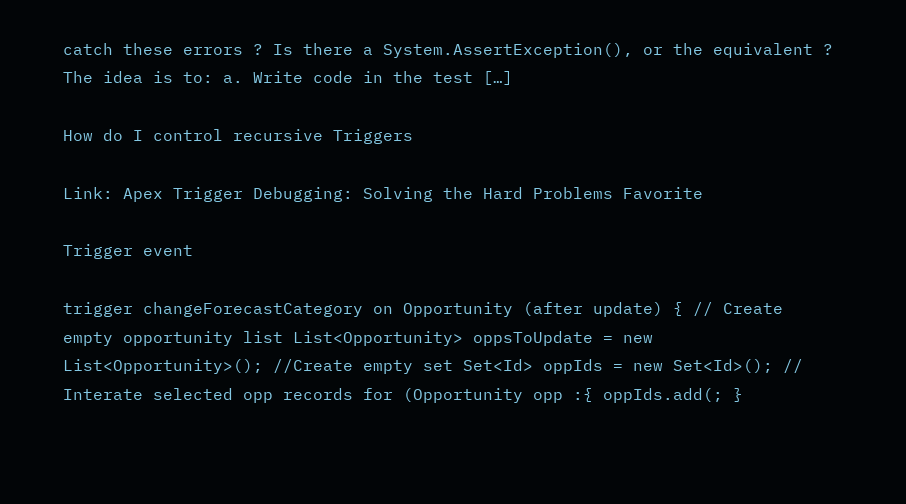catch these errors ? Is there a System.AssertException(), or the equivalent ? The idea is to: a. Write code in the test […]

How do I control recursive Triggers

Link: Apex Trigger Debugging: Solving the Hard Problems Favorite

Trigger event

trigger changeForecastCategory on Opportunity (after update) { // Create empty opportunity list List<Opportunity> oppsToUpdate = new List<Opportunity>(); //Create empty set Set<Id> oppIds = new Set<Id>(); // Interate selected opp records for (Opportunity opp :{ oppIds.add(; }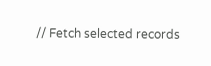// Fetch selected records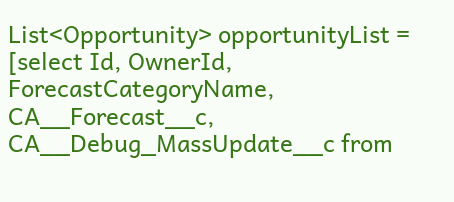List<Opportunity> opportunityList = [select Id, OwnerId, ForecastCategoryName, CA__Forecast__c, CA__Debug_MassUpdate__c from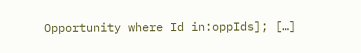Opportunity where Id in:oppIds]; […]